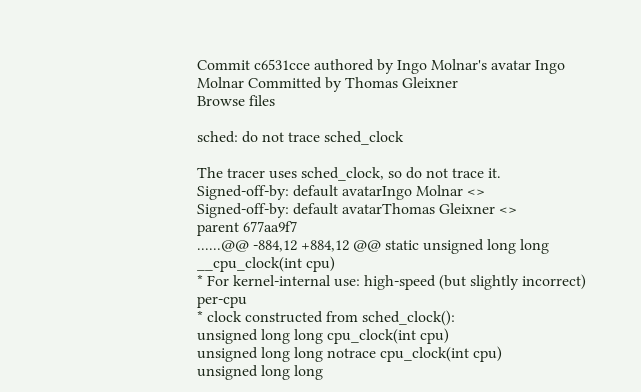Commit c6531cce authored by Ingo Molnar's avatar Ingo Molnar Committed by Thomas Gleixner
Browse files

sched: do not trace sched_clock

The tracer uses sched_clock, so do not trace it.
Signed-off-by: default avatarIngo Molnar <>
Signed-off-by: default avatarThomas Gleixner <>
parent 677aa9f7
......@@ -884,12 +884,12 @@ static unsigned long long __cpu_clock(int cpu)
* For kernel-internal use: high-speed (but slightly incorrect) per-cpu
* clock constructed from sched_clock():
unsigned long long cpu_clock(int cpu)
unsigned long long notrace cpu_clock(int cpu)
unsigned long long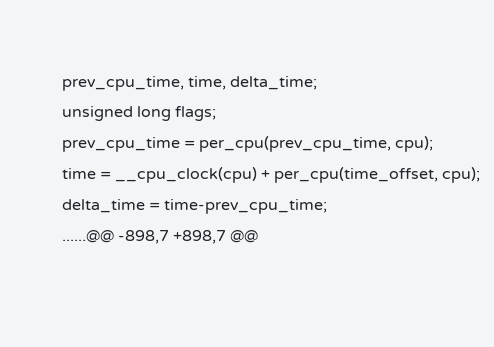prev_cpu_time, time, delta_time;
unsigned long flags;
prev_cpu_time = per_cpu(prev_cpu_time, cpu);
time = __cpu_clock(cpu) + per_cpu(time_offset, cpu);
delta_time = time-prev_cpu_time;
......@@ -898,7 +898,7 @@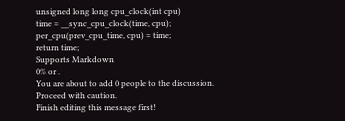unsigned long long cpu_clock(int cpu)
time = __sync_cpu_clock(time, cpu);
per_cpu(prev_cpu_time, cpu) = time;
return time;
Supports Markdown
0% or .
You are about to add 0 people to the discussion. Proceed with caution.
Finish editing this message first!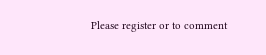Please register or to comment